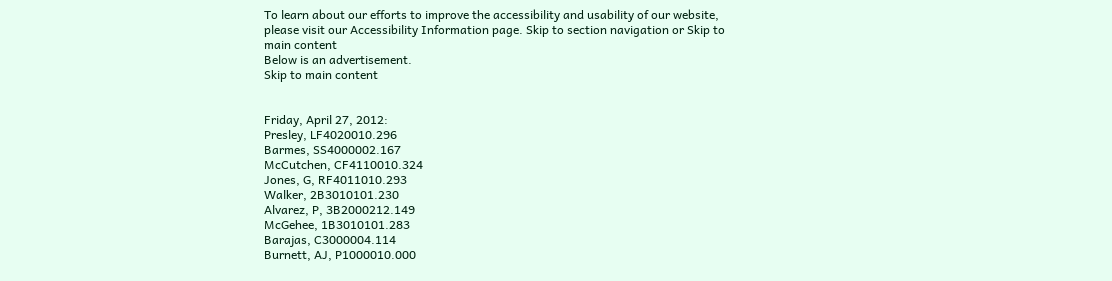To learn about our efforts to improve the accessibility and usability of our website, please visit our Accessibility Information page. Skip to section navigation or Skip to main content
Below is an advertisement.
Skip to main content


Friday, April 27, 2012:
Presley, LF4020010.296
Barmes, SS4000002.167
McCutchen, CF4110010.324
Jones, G, RF4011010.293
Walker, 2B3010101.230
Alvarez, P, 3B2000212.149
McGehee, 1B3010101.283
Barajas, C3000004.114
Burnett, AJ, P1000010.000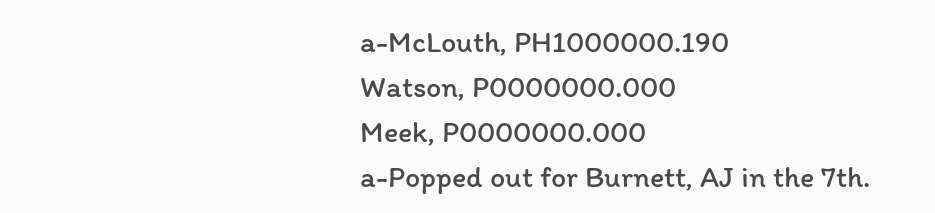a-McLouth, PH1000000.190
Watson, P0000000.000
Meek, P0000000.000
a-Popped out for Burnett, AJ in the 7th.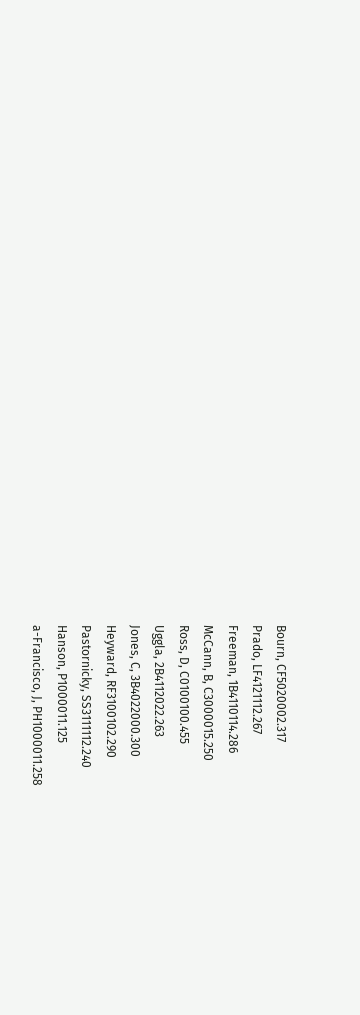Bourn, CF5020002.317
Prado, LF4121112.267
Freeman, 1B4110114.286
McCann, B, C3000015.250
Ross, D, C0100100.455
Uggla, 2B4112022.263
Jones, C, 3B4022000.300
Heyward, RF3100102.290
Pastornicky, SS3111112.240
Hanson, P1000011.125
a-Francisco, J, PH1000011.258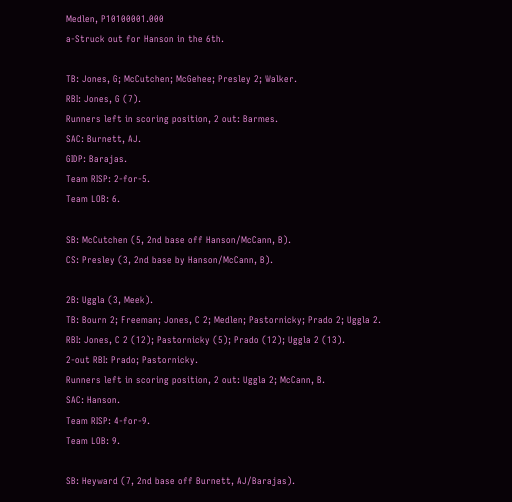Medlen, P10100001.000
a-Struck out for Hanson in the 6th.

TB: Jones, G; McCutchen; McGehee; Presley 2; Walker.
RBI: Jones, G (7).
Runners left in scoring position, 2 out: Barmes.
SAC: Burnett, AJ.
GIDP: Barajas.
Team RISP: 2-for-5.
Team LOB: 6.

SB: McCutchen (5, 2nd base off Hanson/McCann, B).
CS: Presley (3, 2nd base by Hanson/McCann, B).

2B: Uggla (3, Meek).
TB: Bourn 2; Freeman; Jones, C 2; Medlen; Pastornicky; Prado 2; Uggla 2.
RBI: Jones, C 2 (12); Pastornicky (5); Prado (12); Uggla 2 (13).
2-out RBI: Prado; Pastornicky.
Runners left in scoring position, 2 out: Uggla 2; McCann, B.
SAC: Hanson.
Team RISP: 4-for-9.
Team LOB: 9.

SB: Heyward (7, 2nd base off Burnett, AJ/Barajas).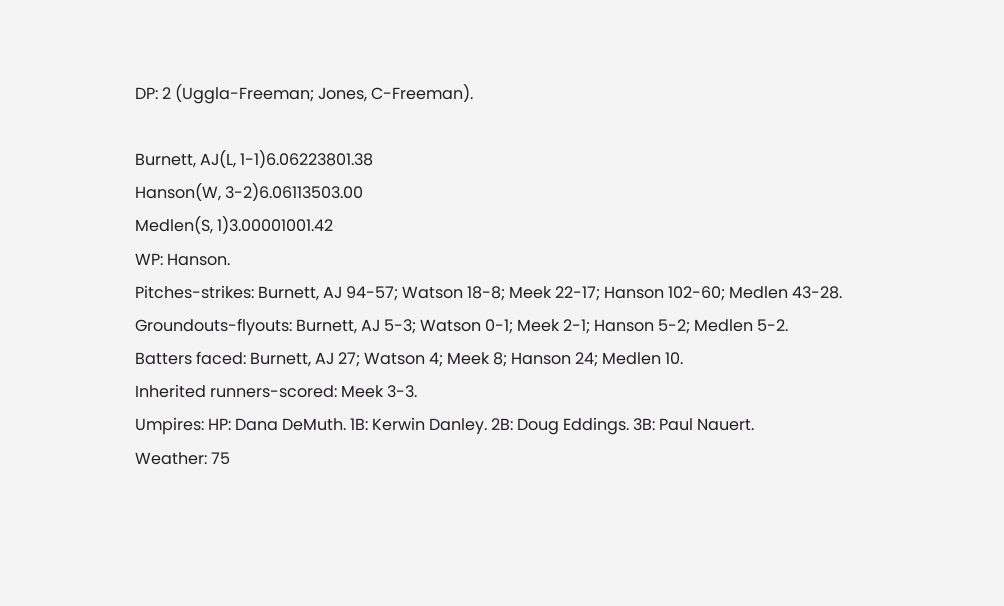DP: 2 (Uggla-Freeman; Jones, C-Freeman).

Burnett, AJ(L, 1-1)6.06223801.38
Hanson(W, 3-2)6.06113503.00
Medlen(S, 1)3.00001001.42
WP: Hanson.
Pitches-strikes: Burnett, AJ 94-57; Watson 18-8; Meek 22-17; Hanson 102-60; Medlen 43-28.
Groundouts-flyouts: Burnett, AJ 5-3; Watson 0-1; Meek 2-1; Hanson 5-2; Medlen 5-2.
Batters faced: Burnett, AJ 27; Watson 4; Meek 8; Hanson 24; Medlen 10.
Inherited runners-scored: Meek 3-3.
Umpires: HP: Dana DeMuth. 1B: Kerwin Danley. 2B: Doug Eddings. 3B: Paul Nauert.
Weather: 75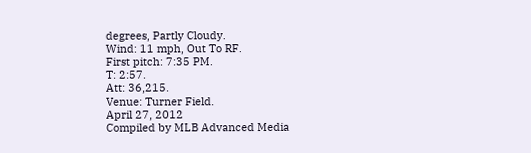degrees, Partly Cloudy.
Wind: 11 mph, Out To RF.
First pitch: 7:35 PM.
T: 2:57.
Att: 36,215.
Venue: Turner Field.
April 27, 2012
Compiled by MLB Advanced Media